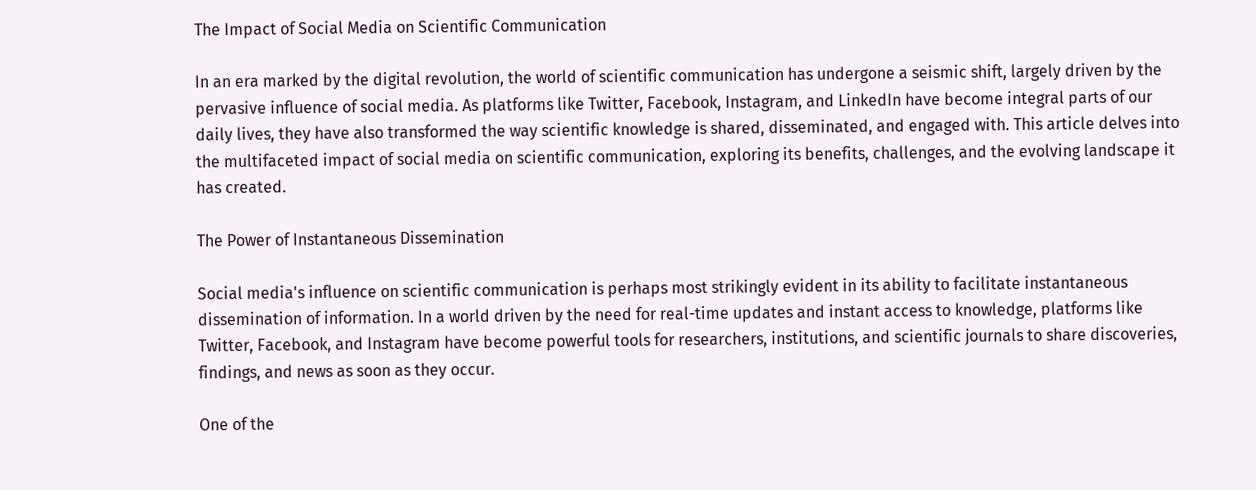The Impact of Social Media on Scientific Communication

In an era marked by the digital revolution, the world of scientific communication has undergone a seismic shift, largely driven by the pervasive influence of social media. As platforms like Twitter, Facebook, Instagram, and LinkedIn have become integral parts of our daily lives, they have also transformed the way scientific knowledge is shared, disseminated, and engaged with. This article delves into the multifaceted impact of social media on scientific communication, exploring its benefits, challenges, and the evolving landscape it has created.

The Power of Instantaneous Dissemination

Social media's influence on scientific communication is perhaps most strikingly evident in its ability to facilitate instantaneous dissemination of information. In a world driven by the need for real-time updates and instant access to knowledge, platforms like Twitter, Facebook, and Instagram have become powerful tools for researchers, institutions, and scientific journals to share discoveries, findings, and news as soon as they occur.

One of the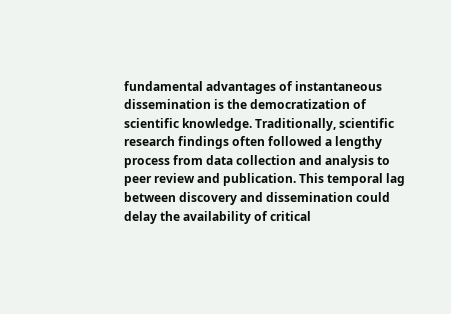fundamental advantages of instantaneous dissemination is the democratization of scientific knowledge. Traditionally, scientific research findings often followed a lengthy process from data collection and analysis to peer review and publication. This temporal lag between discovery and dissemination could delay the availability of critical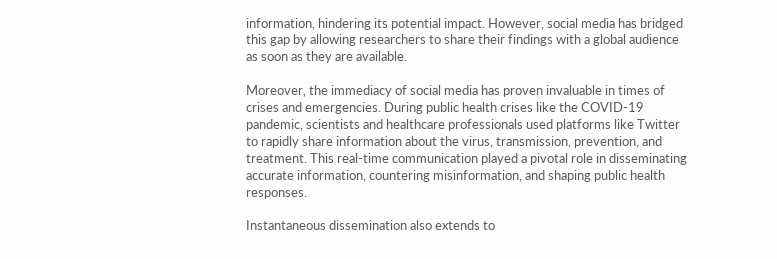information, hindering its potential impact. However, social media has bridged this gap by allowing researchers to share their findings with a global audience as soon as they are available.

Moreover, the immediacy of social media has proven invaluable in times of crises and emergencies. During public health crises like the COVID-19 pandemic, scientists and healthcare professionals used platforms like Twitter to rapidly share information about the virus, transmission, prevention, and treatment. This real-time communication played a pivotal role in disseminating accurate information, countering misinformation, and shaping public health responses.

Instantaneous dissemination also extends to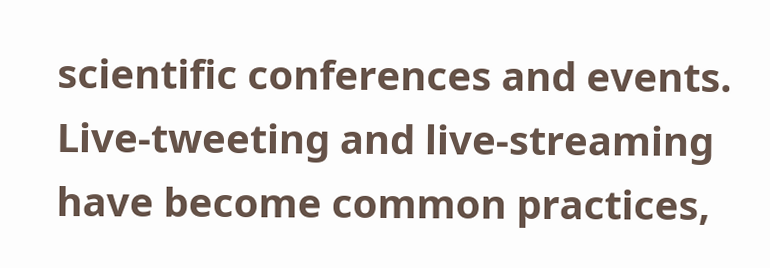scientific conferences and events. Live-tweeting and live-streaming have become common practices,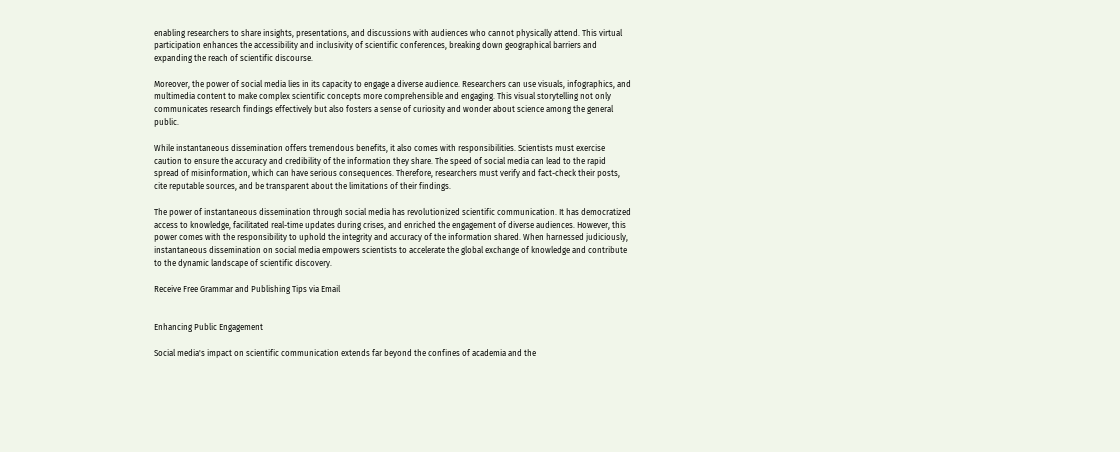enabling researchers to share insights, presentations, and discussions with audiences who cannot physically attend. This virtual participation enhances the accessibility and inclusivity of scientific conferences, breaking down geographical barriers and expanding the reach of scientific discourse.

Moreover, the power of social media lies in its capacity to engage a diverse audience. Researchers can use visuals, infographics, and multimedia content to make complex scientific concepts more comprehensible and engaging. This visual storytelling not only communicates research findings effectively but also fosters a sense of curiosity and wonder about science among the general public.

While instantaneous dissemination offers tremendous benefits, it also comes with responsibilities. Scientists must exercise caution to ensure the accuracy and credibility of the information they share. The speed of social media can lead to the rapid spread of misinformation, which can have serious consequences. Therefore, researchers must verify and fact-check their posts, cite reputable sources, and be transparent about the limitations of their findings.

The power of instantaneous dissemination through social media has revolutionized scientific communication. It has democratized access to knowledge, facilitated real-time updates during crises, and enriched the engagement of diverse audiences. However, this power comes with the responsibility to uphold the integrity and accuracy of the information shared. When harnessed judiciously, instantaneous dissemination on social media empowers scientists to accelerate the global exchange of knowledge and contribute to the dynamic landscape of scientific discovery.

Receive Free Grammar and Publishing Tips via Email


Enhancing Public Engagement

Social media's impact on scientific communication extends far beyond the confines of academia and the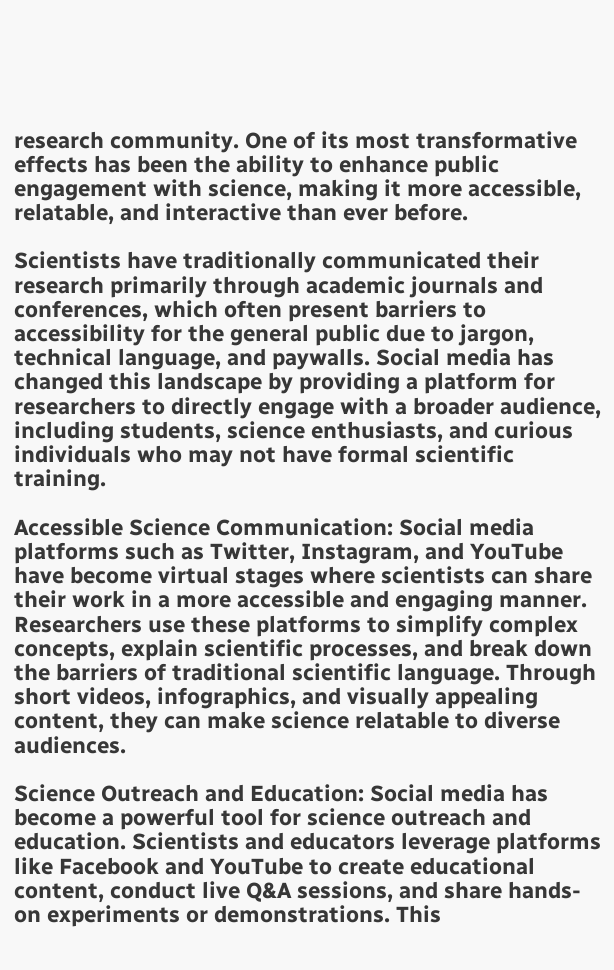research community. One of its most transformative effects has been the ability to enhance public engagement with science, making it more accessible, relatable, and interactive than ever before.

Scientists have traditionally communicated their research primarily through academic journals and conferences, which often present barriers to accessibility for the general public due to jargon, technical language, and paywalls. Social media has changed this landscape by providing a platform for researchers to directly engage with a broader audience, including students, science enthusiasts, and curious individuals who may not have formal scientific training.

Accessible Science Communication: Social media platforms such as Twitter, Instagram, and YouTube have become virtual stages where scientists can share their work in a more accessible and engaging manner. Researchers use these platforms to simplify complex concepts, explain scientific processes, and break down the barriers of traditional scientific language. Through short videos, infographics, and visually appealing content, they can make science relatable to diverse audiences.

Science Outreach and Education: Social media has become a powerful tool for science outreach and education. Scientists and educators leverage platforms like Facebook and YouTube to create educational content, conduct live Q&A sessions, and share hands-on experiments or demonstrations. This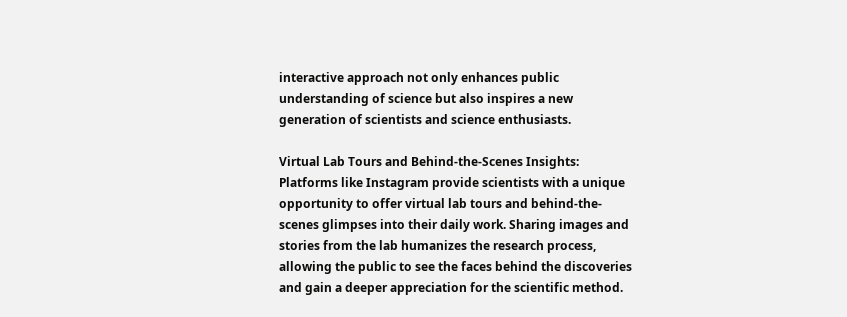interactive approach not only enhances public understanding of science but also inspires a new generation of scientists and science enthusiasts.

Virtual Lab Tours and Behind-the-Scenes Insights: Platforms like Instagram provide scientists with a unique opportunity to offer virtual lab tours and behind-the-scenes glimpses into their daily work. Sharing images and stories from the lab humanizes the research process, allowing the public to see the faces behind the discoveries and gain a deeper appreciation for the scientific method.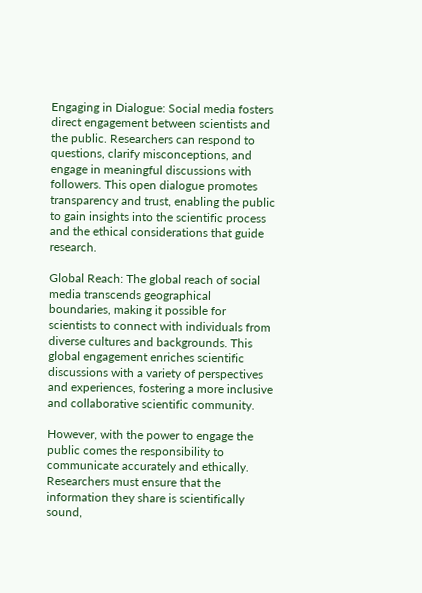Engaging in Dialogue: Social media fosters direct engagement between scientists and the public. Researchers can respond to questions, clarify misconceptions, and engage in meaningful discussions with followers. This open dialogue promotes transparency and trust, enabling the public to gain insights into the scientific process and the ethical considerations that guide research.

Global Reach: The global reach of social media transcends geographical boundaries, making it possible for scientists to connect with individuals from diverse cultures and backgrounds. This global engagement enriches scientific discussions with a variety of perspectives and experiences, fostering a more inclusive and collaborative scientific community.

However, with the power to engage the public comes the responsibility to communicate accurately and ethically. Researchers must ensure that the information they share is scientifically sound,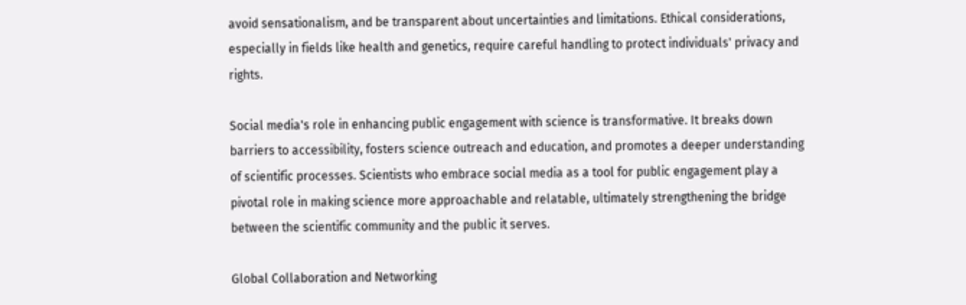avoid sensationalism, and be transparent about uncertainties and limitations. Ethical considerations, especially in fields like health and genetics, require careful handling to protect individuals' privacy and rights.

Social media's role in enhancing public engagement with science is transformative. It breaks down barriers to accessibility, fosters science outreach and education, and promotes a deeper understanding of scientific processes. Scientists who embrace social media as a tool for public engagement play a pivotal role in making science more approachable and relatable, ultimately strengthening the bridge between the scientific community and the public it serves.

Global Collaboration and Networking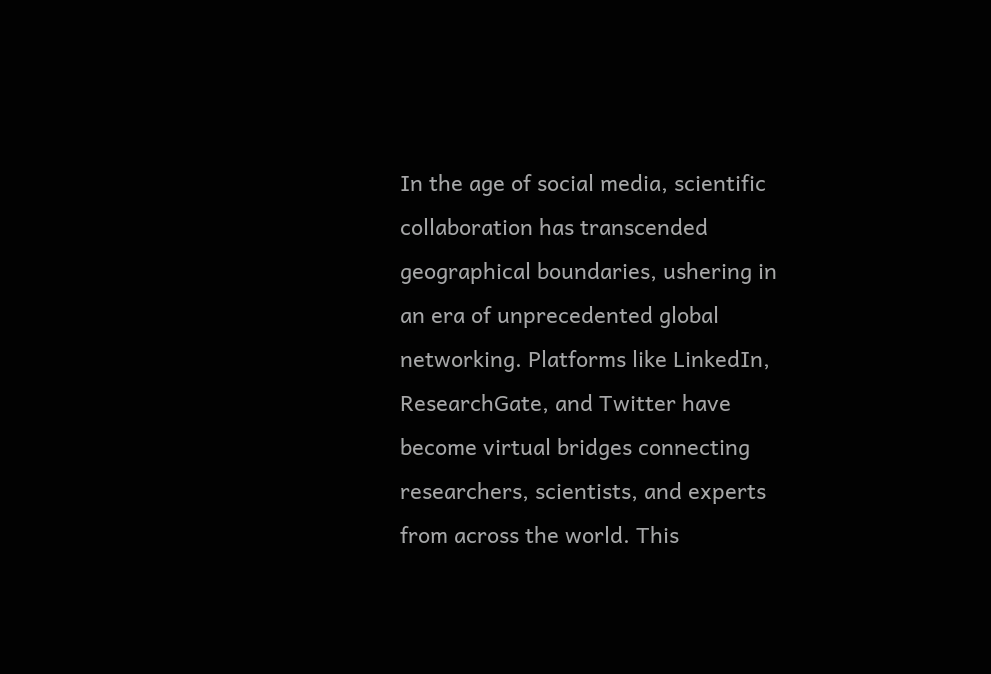In the age of social media, scientific collaboration has transcended geographical boundaries, ushering in an era of unprecedented global networking. Platforms like LinkedIn, ResearchGate, and Twitter have become virtual bridges connecting researchers, scientists, and experts from across the world. This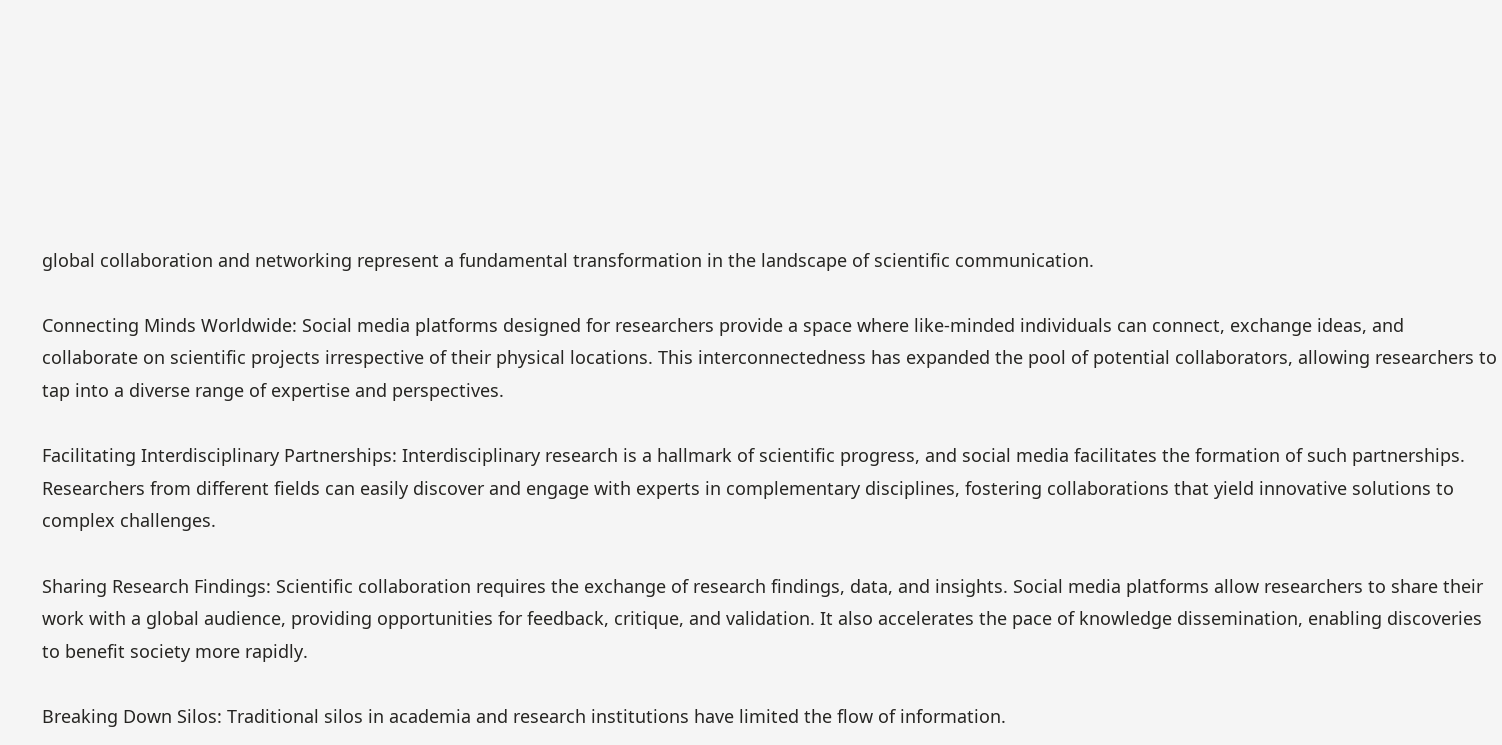global collaboration and networking represent a fundamental transformation in the landscape of scientific communication.

Connecting Minds Worldwide: Social media platforms designed for researchers provide a space where like-minded individuals can connect, exchange ideas, and collaborate on scientific projects irrespective of their physical locations. This interconnectedness has expanded the pool of potential collaborators, allowing researchers to tap into a diverse range of expertise and perspectives.

Facilitating Interdisciplinary Partnerships: Interdisciplinary research is a hallmark of scientific progress, and social media facilitates the formation of such partnerships. Researchers from different fields can easily discover and engage with experts in complementary disciplines, fostering collaborations that yield innovative solutions to complex challenges.

Sharing Research Findings: Scientific collaboration requires the exchange of research findings, data, and insights. Social media platforms allow researchers to share their work with a global audience, providing opportunities for feedback, critique, and validation. It also accelerates the pace of knowledge dissemination, enabling discoveries to benefit society more rapidly.

Breaking Down Silos: Traditional silos in academia and research institutions have limited the flow of information.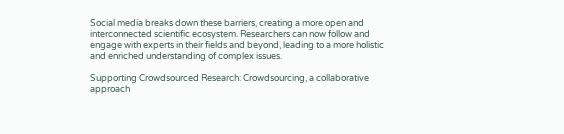Social media breaks down these barriers, creating a more open and interconnected scientific ecosystem. Researchers can now follow and engage with experts in their fields and beyond, leading to a more holistic and enriched understanding of complex issues.

Supporting Crowdsourced Research: Crowdsourcing, a collaborative approach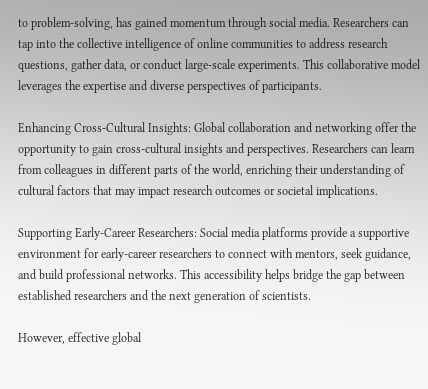to problem-solving, has gained momentum through social media. Researchers can tap into the collective intelligence of online communities to address research questions, gather data, or conduct large-scale experiments. This collaborative model leverages the expertise and diverse perspectives of participants.

Enhancing Cross-Cultural Insights: Global collaboration and networking offer the opportunity to gain cross-cultural insights and perspectives. Researchers can learn from colleagues in different parts of the world, enriching their understanding of cultural factors that may impact research outcomes or societal implications.

Supporting Early-Career Researchers: Social media platforms provide a supportive environment for early-career researchers to connect with mentors, seek guidance, and build professional networks. This accessibility helps bridge the gap between established researchers and the next generation of scientists.

However, effective global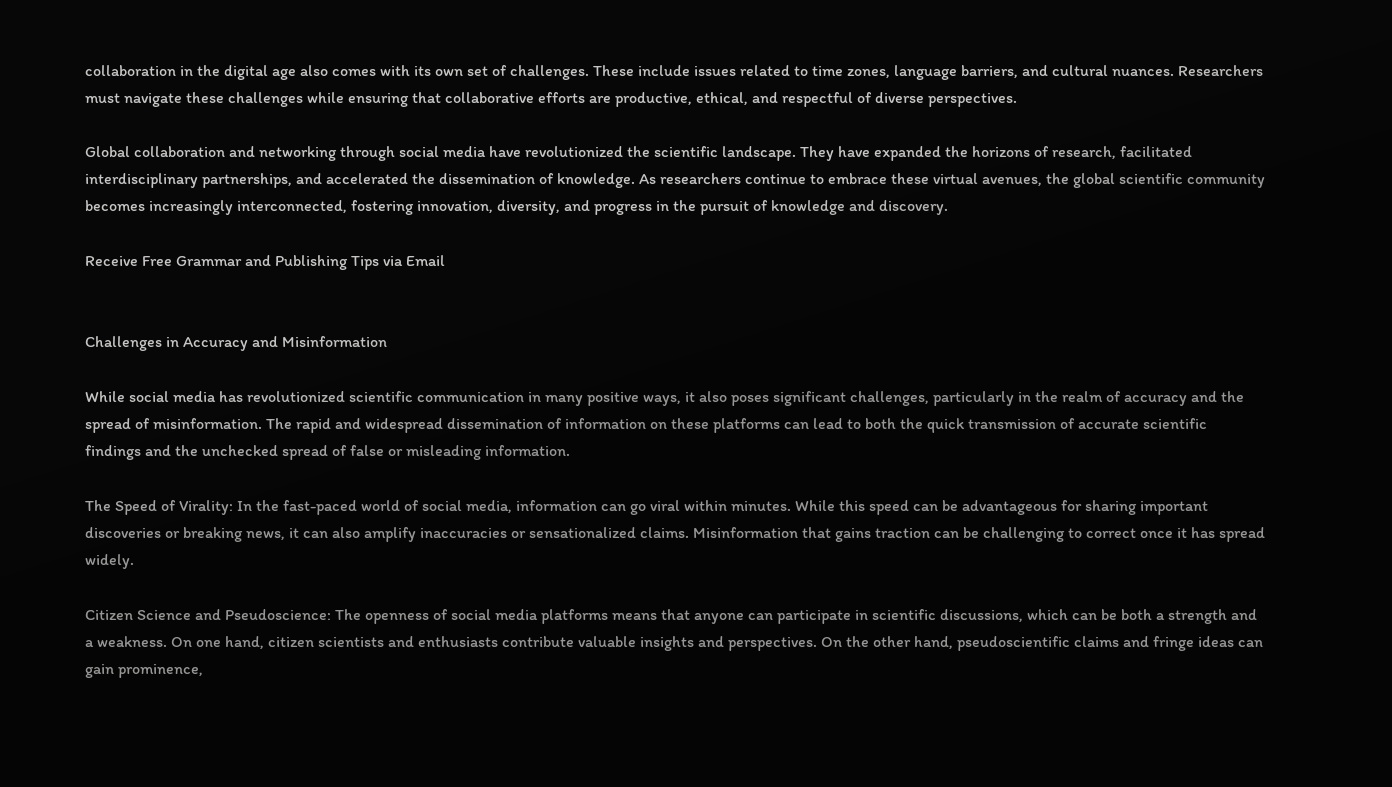collaboration in the digital age also comes with its own set of challenges. These include issues related to time zones, language barriers, and cultural nuances. Researchers must navigate these challenges while ensuring that collaborative efforts are productive, ethical, and respectful of diverse perspectives.

Global collaboration and networking through social media have revolutionized the scientific landscape. They have expanded the horizons of research, facilitated interdisciplinary partnerships, and accelerated the dissemination of knowledge. As researchers continue to embrace these virtual avenues, the global scientific community becomes increasingly interconnected, fostering innovation, diversity, and progress in the pursuit of knowledge and discovery.

Receive Free Grammar and Publishing Tips via Email


Challenges in Accuracy and Misinformation

While social media has revolutionized scientific communication in many positive ways, it also poses significant challenges, particularly in the realm of accuracy and the spread of misinformation. The rapid and widespread dissemination of information on these platforms can lead to both the quick transmission of accurate scientific findings and the unchecked spread of false or misleading information.

The Speed of Virality: In the fast-paced world of social media, information can go viral within minutes. While this speed can be advantageous for sharing important discoveries or breaking news, it can also amplify inaccuracies or sensationalized claims. Misinformation that gains traction can be challenging to correct once it has spread widely.

Citizen Science and Pseudoscience: The openness of social media platforms means that anyone can participate in scientific discussions, which can be both a strength and a weakness. On one hand, citizen scientists and enthusiasts contribute valuable insights and perspectives. On the other hand, pseudoscientific claims and fringe ideas can gain prominence,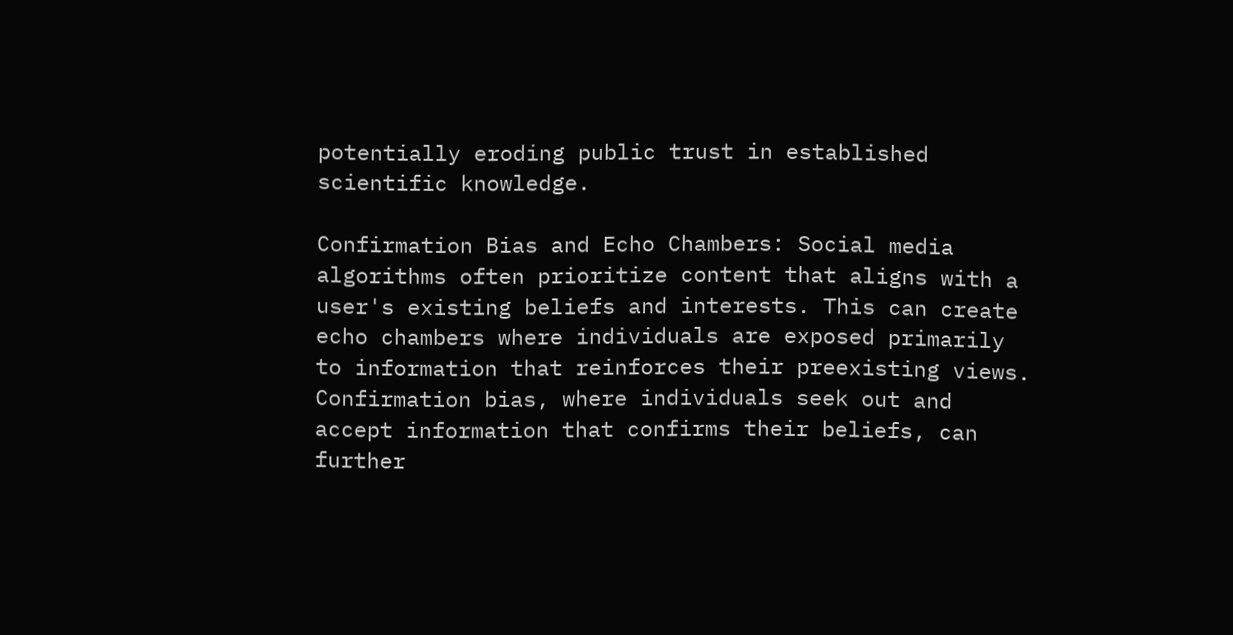potentially eroding public trust in established scientific knowledge.

Confirmation Bias and Echo Chambers: Social media algorithms often prioritize content that aligns with a user's existing beliefs and interests. This can create echo chambers where individuals are exposed primarily to information that reinforces their preexisting views. Confirmation bias, where individuals seek out and accept information that confirms their beliefs, can further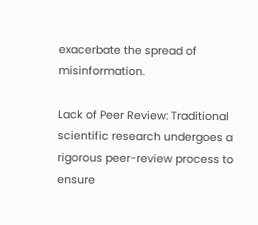exacerbate the spread of misinformation.

Lack of Peer Review: Traditional scientific research undergoes a rigorous peer-review process to ensure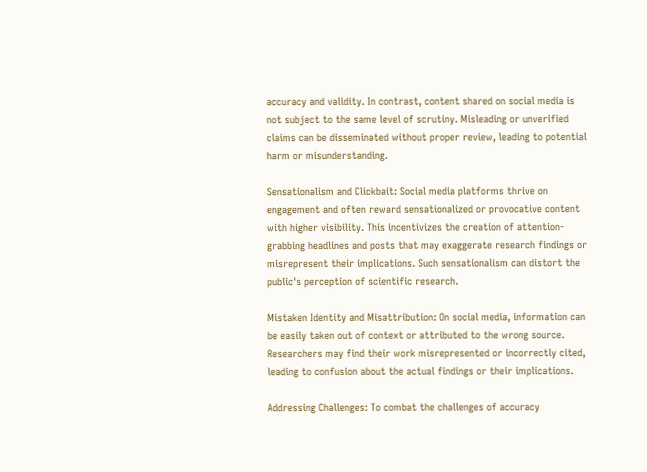accuracy and validity. In contrast, content shared on social media is not subject to the same level of scrutiny. Misleading or unverified claims can be disseminated without proper review, leading to potential harm or misunderstanding.

Sensationalism and Clickbait: Social media platforms thrive on engagement and often reward sensationalized or provocative content with higher visibility. This incentivizes the creation of attention-grabbing headlines and posts that may exaggerate research findings or misrepresent their implications. Such sensationalism can distort the public's perception of scientific research.

Mistaken Identity and Misattribution: On social media, information can be easily taken out of context or attributed to the wrong source. Researchers may find their work misrepresented or incorrectly cited, leading to confusion about the actual findings or their implications.

Addressing Challenges: To combat the challenges of accuracy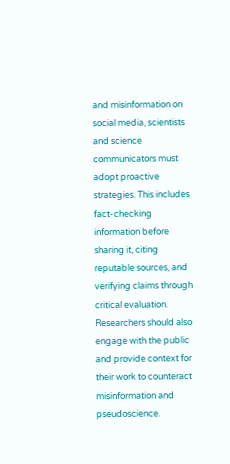and misinformation on social media, scientists and science communicators must adopt proactive strategies. This includes fact-checking information before sharing it, citing reputable sources, and verifying claims through critical evaluation. Researchers should also engage with the public and provide context for their work to counteract misinformation and pseudoscience.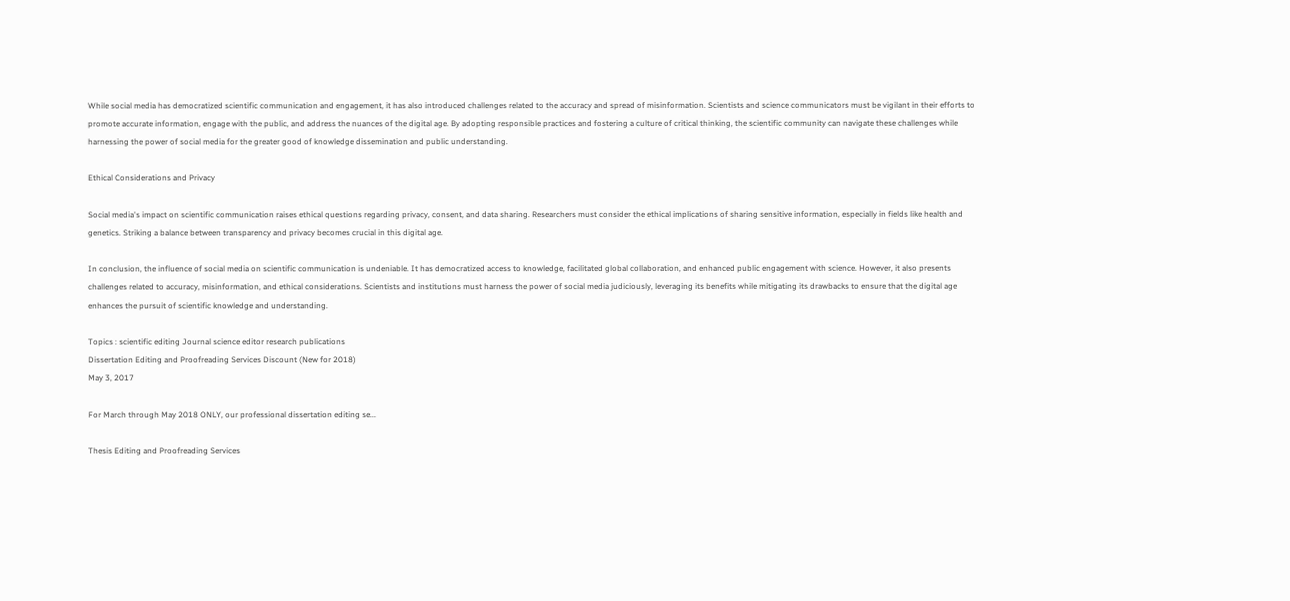While social media has democratized scientific communication and engagement, it has also introduced challenges related to the accuracy and spread of misinformation. Scientists and science communicators must be vigilant in their efforts to promote accurate information, engage with the public, and address the nuances of the digital age. By adopting responsible practices and fostering a culture of critical thinking, the scientific community can navigate these challenges while harnessing the power of social media for the greater good of knowledge dissemination and public understanding.

Ethical Considerations and Privacy

Social media's impact on scientific communication raises ethical questions regarding privacy, consent, and data sharing. Researchers must consider the ethical implications of sharing sensitive information, especially in fields like health and genetics. Striking a balance between transparency and privacy becomes crucial in this digital age.

In conclusion, the influence of social media on scientific communication is undeniable. It has democratized access to knowledge, facilitated global collaboration, and enhanced public engagement with science. However, it also presents challenges related to accuracy, misinformation, and ethical considerations. Scientists and institutions must harness the power of social media judiciously, leveraging its benefits while mitigating its drawbacks to ensure that the digital age enhances the pursuit of scientific knowledge and understanding.

Topics : scientific editing Journal science editor research publications
Dissertation Editing and Proofreading Services Discount (New for 2018)
May 3, 2017

For March through May 2018 ONLY, our professional dissertation editing se...

Thesis Editing and Proofreading Services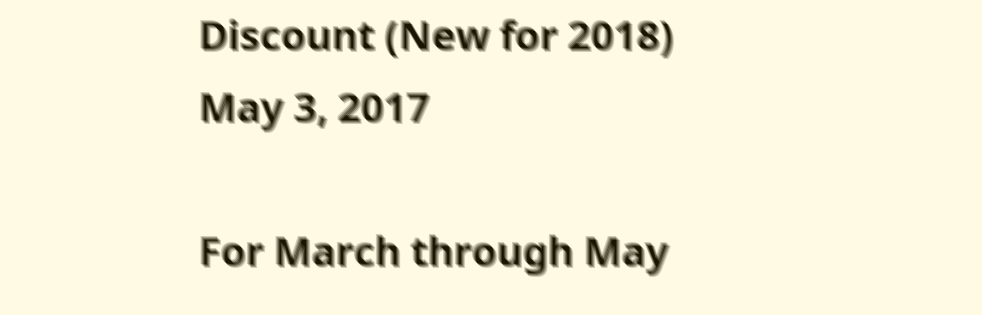Discount (New for 2018)
May 3, 2017

For March through May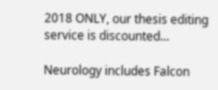2018 ONLY, our thesis editing service is discounted...

Neurology includes Falcon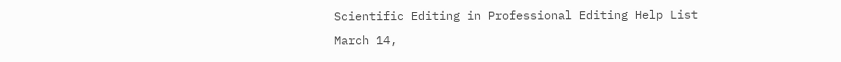Scientific Editing in Professional Editing Help List
March 14,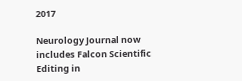2017

Neurology Journal now includes Falcon Scientific Editing in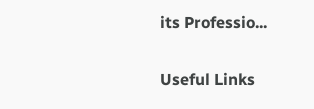its Professio...

Useful Links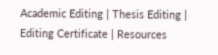Academic Editing | Thesis Editing | Editing Certificate | Resources